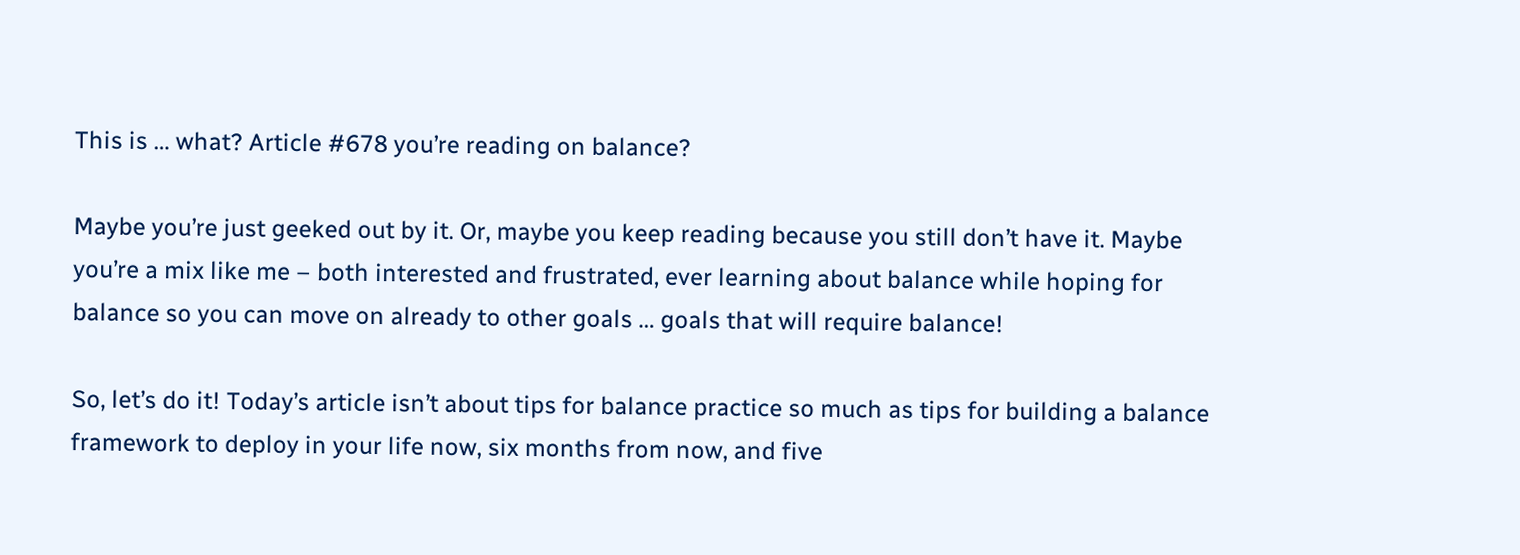This is … what? Article #678 you’re reading on balance?

Maybe you’re just geeked out by it. Or, maybe you keep reading because you still don’t have it. Maybe you’re a mix like me – both interested and frustrated, ever learning about balance while hoping for balance so you can move on already to other goals … goals that will require balance!

So, let’s do it! Today’s article isn’t about tips for balance practice so much as tips for building a balance framework to deploy in your life now, six months from now, and five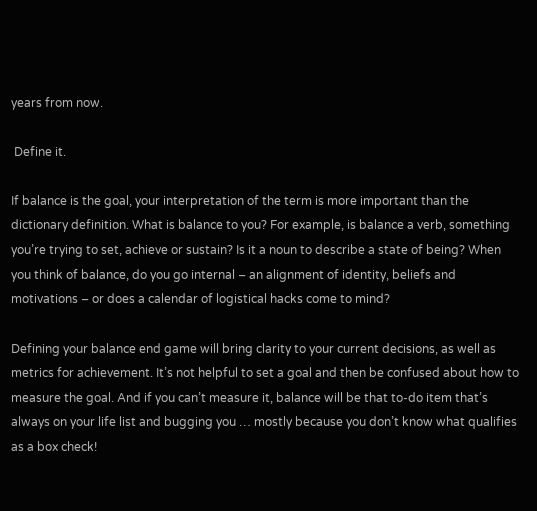years from now.

 Define it.

If balance is the goal, your interpretation of the term is more important than the dictionary definition. What is balance to you? For example, is balance a verb, something you’re trying to set, achieve or sustain? Is it a noun to describe a state of being? When you think of balance, do you go internal – an alignment of identity, beliefs and motivations – or does a calendar of logistical hacks come to mind?

Defining your balance end game will bring clarity to your current decisions, as well as metrics for achievement. It’s not helpful to set a goal and then be confused about how to measure the goal. And if you can’t measure it, balance will be that to-do item that’s always on your life list and bugging you … mostly because you don’t know what qualifies as a box check!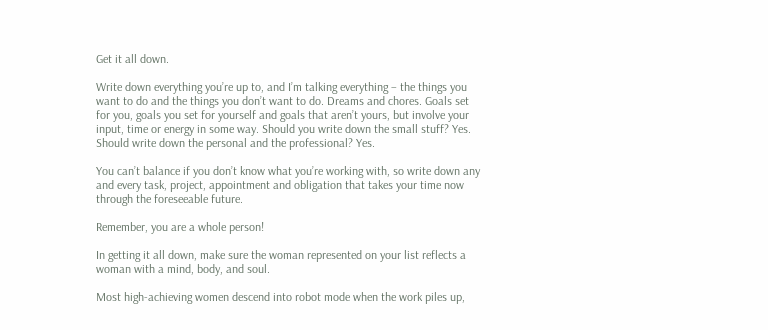Get it all down.

Write down everything you’re up to, and I’m talking everything – the things you want to do and the things you don’t want to do. Dreams and chores. Goals set for you, goals you set for yourself and goals that aren’t yours, but involve your input, time or energy in some way. Should you write down the small stuff? Yes. Should write down the personal and the professional? Yes.

You can’t balance if you don’t know what you’re working with, so write down any and every task, project, appointment and obligation that takes your time now through the foreseeable future.

Remember, you are a whole person!

In getting it all down, make sure the woman represented on your list reflects a woman with a mind, body, and soul.

Most high-achieving women descend into robot mode when the work piles up,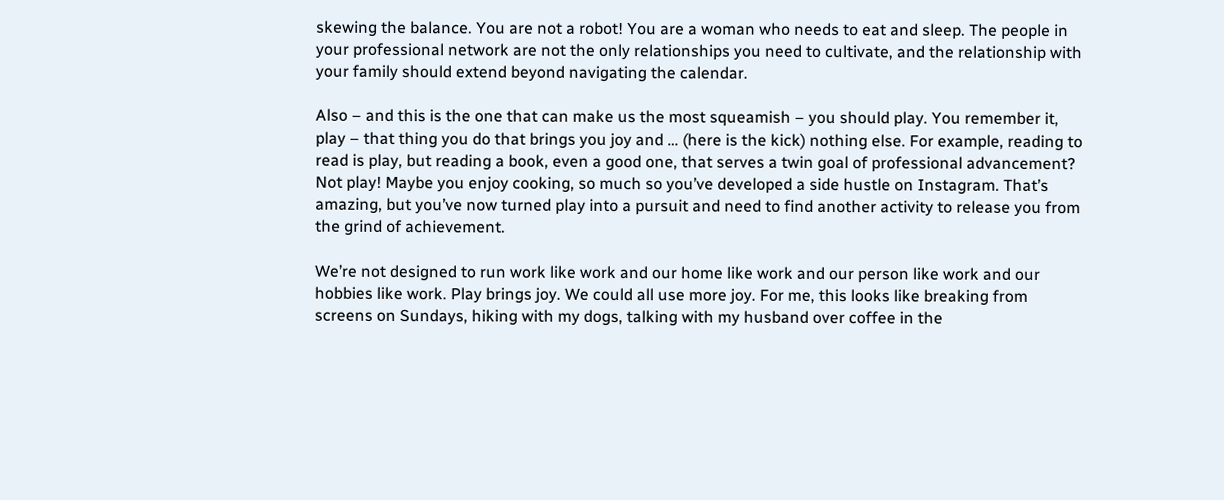skewing the balance. You are not a robot! You are a woman who needs to eat and sleep. The people in your professional network are not the only relationships you need to cultivate, and the relationship with your family should extend beyond navigating the calendar.

Also – and this is the one that can make us the most squeamish – you should play. You remember it, play – that thing you do that brings you joy and … (here is the kick) nothing else. For example, reading to read is play, but reading a book, even a good one, that serves a twin goal of professional advancement? Not play! Maybe you enjoy cooking, so much so you’ve developed a side hustle on Instagram. That’s amazing, but you’ve now turned play into a pursuit and need to find another activity to release you from the grind of achievement.

We’re not designed to run work like work and our home like work and our person like work and our hobbies like work. Play brings joy. We could all use more joy. For me, this looks like breaking from screens on Sundays, hiking with my dogs, talking with my husband over coffee in the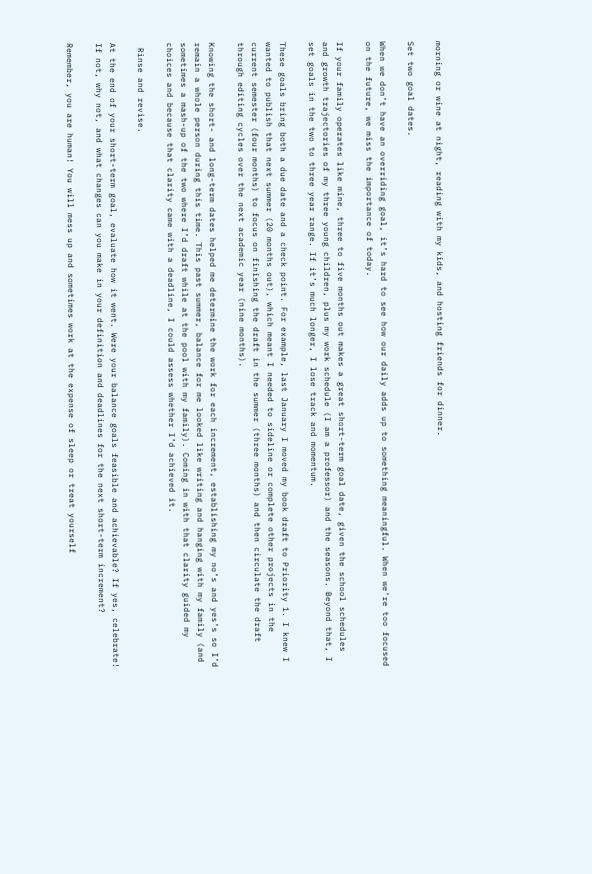morning or wine at night, reading with my kids, and hosting friends for dinner.

Set two goal dates.

When we don’t have an overriding goal, it’s hard to see how our daily adds up to something meaningful. When we’re too focused on the future, we miss the importance of today.

If your family operates like mine, three to five months out makes a great short-term goal date, given the school schedules and growth trajectories of my three young children, plus my work schedule (I am a professor) and the seasons. Beyond that, I set goals in the two to three year range. If it’s much longer, I lose track and momentum.

These goals bring both a due date and a check point. For example, last January I moved my book draft to Priority 1. I knew I wanted to publish that next summer (20 months out), which meant I needed to sideline or complete other projects in the current semester (four months) to focus on finishing the draft in the summer (three months) and then circulate the draft through editing cycles over the next academic year (nine months).

Knowing the short- and long-term dates helped me determine the work for each increment, establishing my no’s and yes’s so I’d remain a whole person during this time. This past summer, balance for me looked like writing and hanging with my family (and sometimes a mash-up of the two where I’d draft while at the pool with my family). Coming in with that clarity guided my choices and because that clarity came with a deadline, I could assess whether I’d achieved it.

 Rinse and revise.

At the end of your short-term goal, evaluate how it went. Were your balance goals feasible and achievable? If yes, celebrate! If not, why not, and what changes can you make in your definition and deadlines for the next short-term increment?

Remember, you are human! You will mess up and sometimes work at the expense of sleep or treat yourself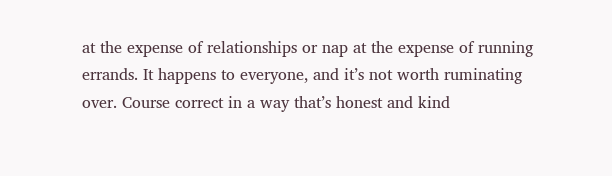at the expense of relationships or nap at the expense of running errands. It happens to everyone, and it’s not worth ruminating over. Course correct in a way that’s honest and kind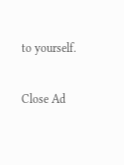to yourself.

Close Ad